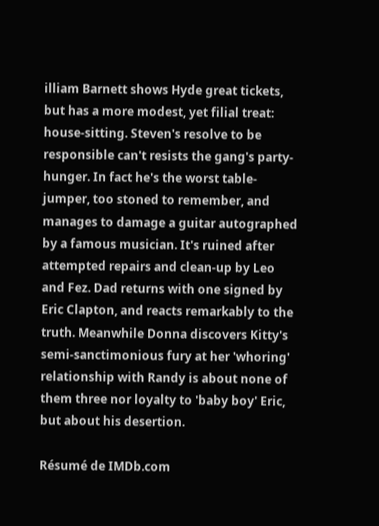illiam Barnett shows Hyde great tickets, but has a more modest, yet filial treat: house-sitting. Steven's resolve to be responsible can't resists the gang's party-hunger. In fact he's the worst table-jumper, too stoned to remember, and manages to damage a guitar autographed by a famous musician. It's ruined after attempted repairs and clean-up by Leo and Fez. Dad returns with one signed by Eric Clapton, and reacts remarkably to the truth. Meanwhile Donna discovers Kitty's semi-sanctimonious fury at her 'whoring' relationship with Randy is about none of them three nor loyalty to 'baby boy' Eric, but about his desertion.

Résumé de IMDb.com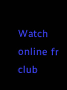Watch online fr club